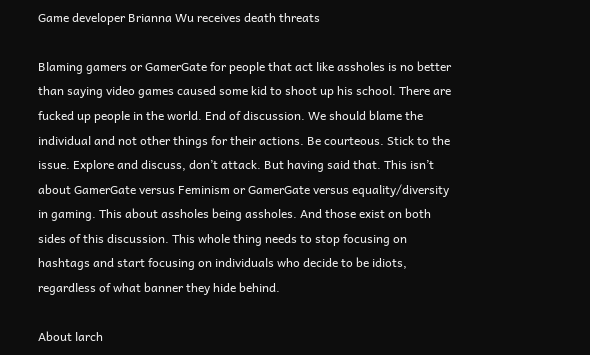Game developer Brianna Wu receives death threats

Blaming gamers or GamerGate for people that act like assholes is no better than saying video games caused some kid to shoot up his school. There are fucked up people in the world. End of discussion. We should blame the individual and not other things for their actions. Be courteous. Stick to the issue. Explore and discuss, don’t attack. But having said that. This isn’t about GamerGate versus Feminism or GamerGate versus equality/diversity in gaming. This about assholes being assholes. And those exist on both sides of this discussion. This whole thing needs to stop focusing on hashtags and start focusing on individuals who decide to be idiots, regardless of what banner they hide behind.

About larch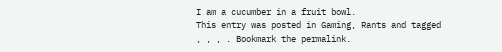I am a cucumber in a fruit bowl.
This entry was posted in Gaming, Rants and tagged , , , . Bookmark the permalink.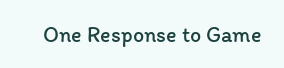One Response to Game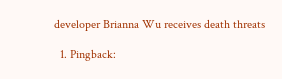developer Brianna Wu receives death threats

  1. Pingback: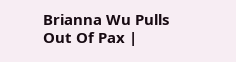Brianna Wu Pulls Out Of Pax |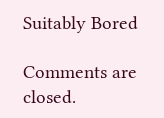Suitably Bored

Comments are closed.